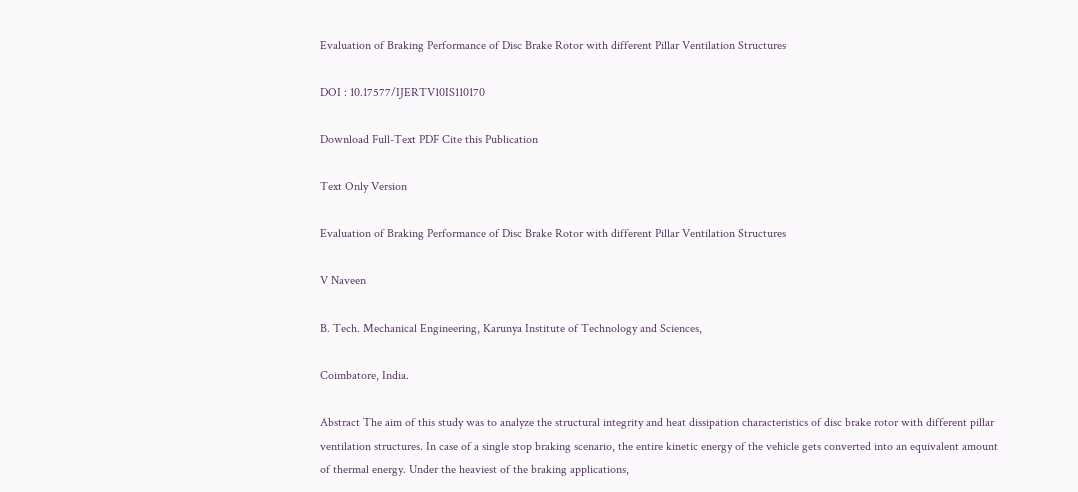Evaluation of Braking Performance of Disc Brake Rotor with different Pillar Ventilation Structures

DOI : 10.17577/IJERTV10IS110170

Download Full-Text PDF Cite this Publication

Text Only Version

Evaluation of Braking Performance of Disc Brake Rotor with different Pillar Ventilation Structures

V Naveen

B. Tech. Mechanical Engineering, Karunya Institute of Technology and Sciences,

Coimbatore, India.

Abstract The aim of this study was to analyze the structural integrity and heat dissipation characteristics of disc brake rotor with different pillar ventilation structures. In case of a single stop braking scenario, the entire kinetic energy of the vehicle gets converted into an equivalent amount of thermal energy. Under the heaviest of the braking applications,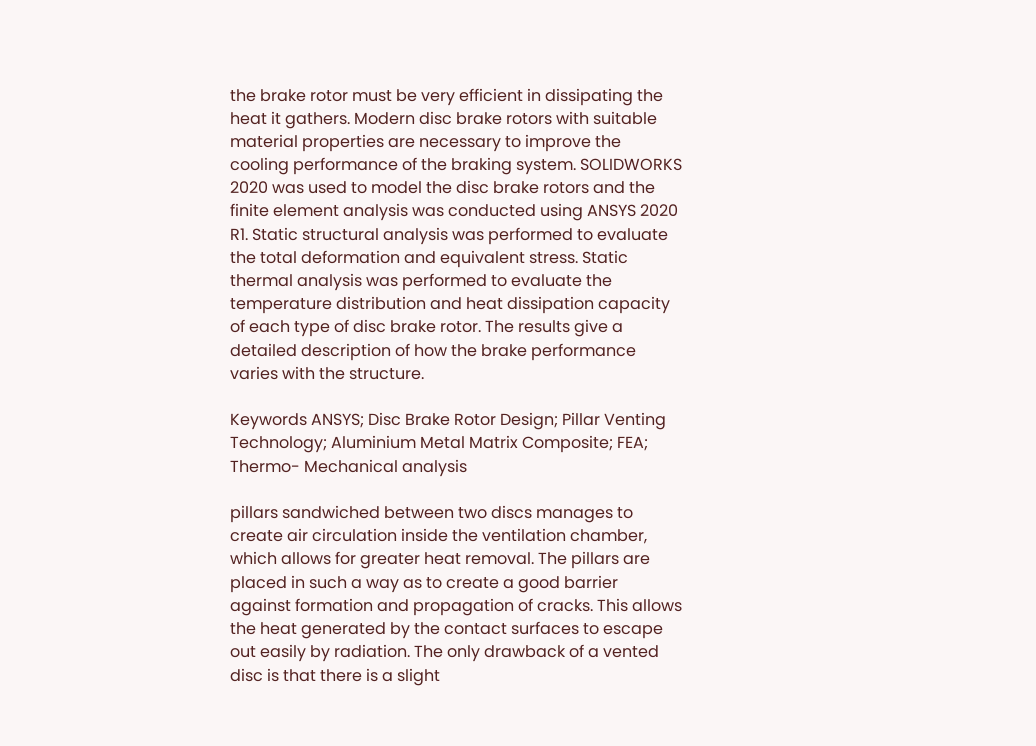the brake rotor must be very efficient in dissipating the heat it gathers. Modern disc brake rotors with suitable material properties are necessary to improve the cooling performance of the braking system. SOLIDWORKS 2020 was used to model the disc brake rotors and the finite element analysis was conducted using ANSYS 2020 R1. Static structural analysis was performed to evaluate the total deformation and equivalent stress. Static thermal analysis was performed to evaluate the temperature distribution and heat dissipation capacity of each type of disc brake rotor. The results give a detailed description of how the brake performance varies with the structure.

Keywords ANSYS; Disc Brake Rotor Design; Pillar Venting Technology; Aluminium Metal Matrix Composite; FEA; Thermo- Mechanical analysis

pillars sandwiched between two discs manages to create air circulation inside the ventilation chamber, which allows for greater heat removal. The pillars are placed in such a way as to create a good barrier against formation and propagation of cracks. This allows the heat generated by the contact surfaces to escape out easily by radiation. The only drawback of a vented disc is that there is a slight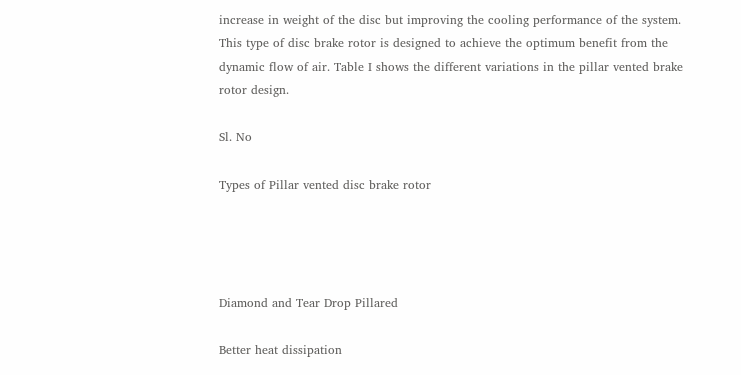increase in weight of the disc but improving the cooling performance of the system. This type of disc brake rotor is designed to achieve the optimum benefit from the dynamic flow of air. Table I shows the different variations in the pillar vented brake rotor design.

Sl. No

Types of Pillar vented disc brake rotor




Diamond and Tear Drop Pillared

Better heat dissipation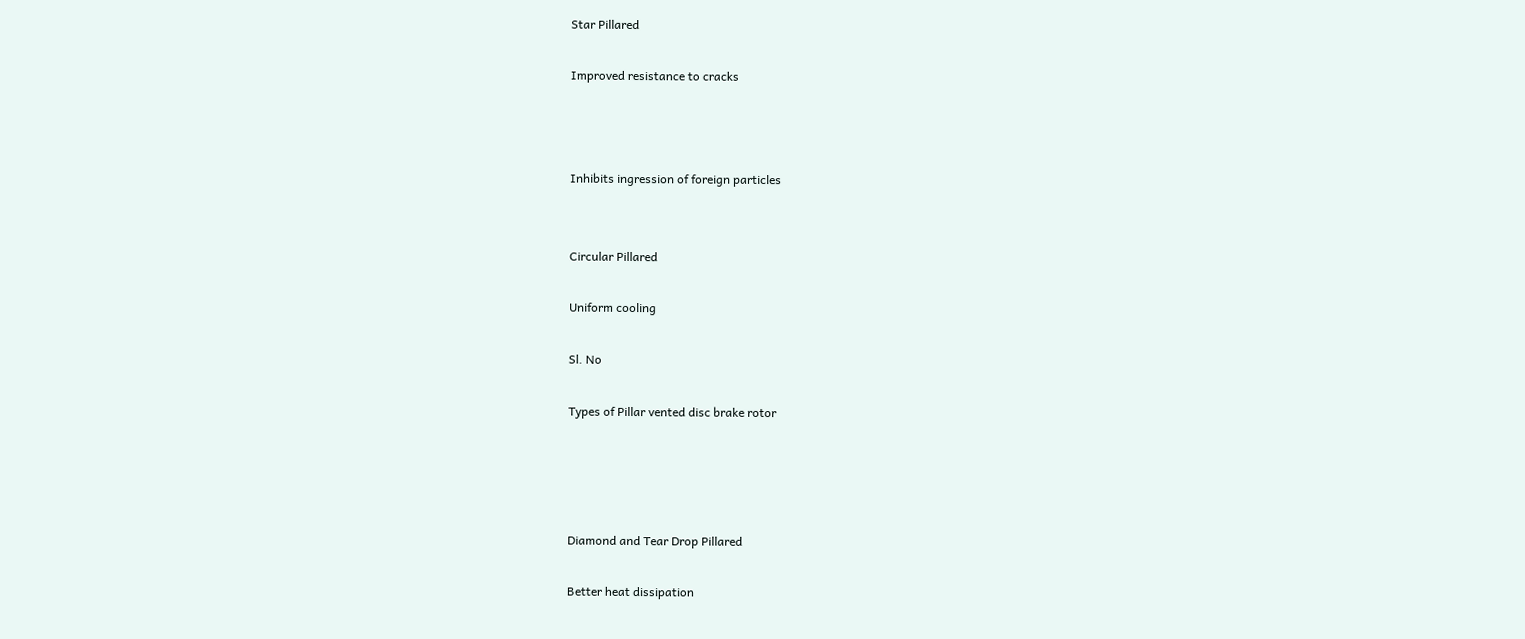Star Pillared

Improved resistance to cracks



Inhibits ingression of foreign particles


Circular Pillared

Uniform cooling

Sl. No

Types of Pillar vented disc brake rotor




Diamond and Tear Drop Pillared

Better heat dissipation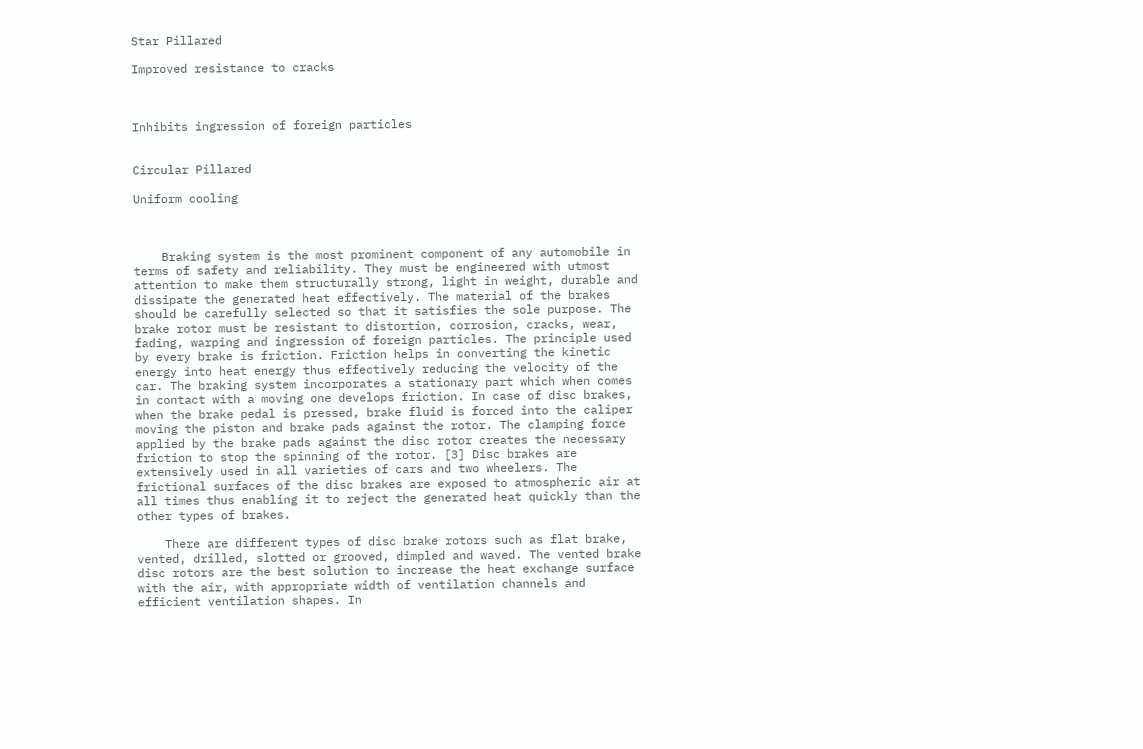Star Pillared

Improved resistance to cracks



Inhibits ingression of foreign particles


Circular Pillared

Uniform cooling



    Braking system is the most prominent component of any automobile in terms of safety and reliability. They must be engineered with utmost attention to make them structurally strong, light in weight, durable and dissipate the generated heat effectively. The material of the brakes should be carefully selected so that it satisfies the sole purpose. The brake rotor must be resistant to distortion, corrosion, cracks, wear, fading, warping and ingression of foreign particles. The principle used by every brake is friction. Friction helps in converting the kinetic energy into heat energy thus effectively reducing the velocity of the car. The braking system incorporates a stationary part which when comes in contact with a moving one develops friction. In case of disc brakes, when the brake pedal is pressed, brake fluid is forced into the caliper moving the piston and brake pads against the rotor. The clamping force applied by the brake pads against the disc rotor creates the necessary friction to stop the spinning of the rotor. [3] Disc brakes are extensively used in all varieties of cars and two wheelers. The frictional surfaces of the disc brakes are exposed to atmospheric air at all times thus enabling it to reject the generated heat quickly than the other types of brakes.

    There are different types of disc brake rotors such as flat brake, vented, drilled, slotted or grooved, dimpled and waved. The vented brake disc rotors are the best solution to increase the heat exchange surface with the air, with appropriate width of ventilation channels and efficient ventilation shapes. In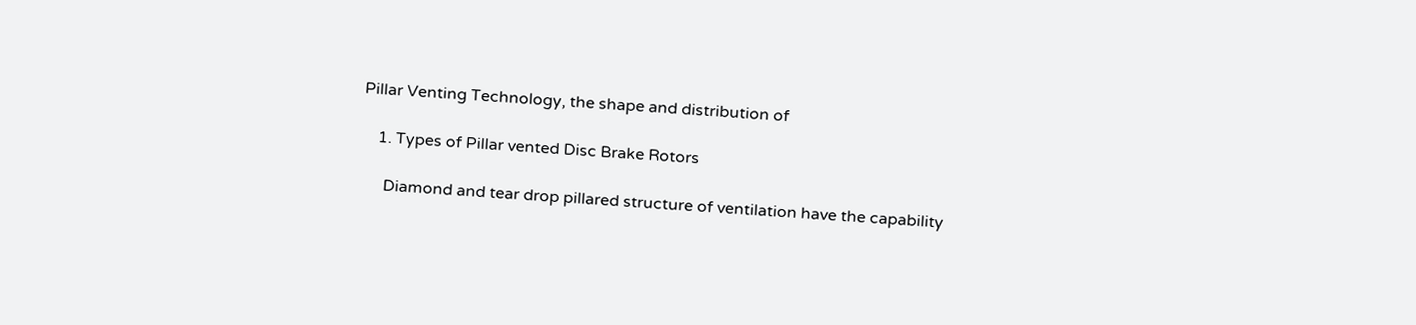Pillar Venting Technology, the shape and distribution of

    1. Types of Pillar vented Disc Brake Rotors

      Diamond and tear drop pillared structure of ventilation have the capability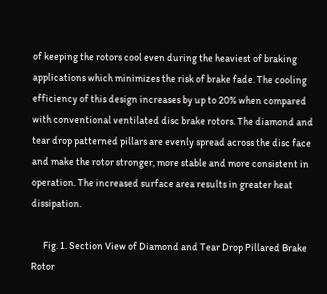of keeping the rotors cool even during the heaviest of braking applications which minimizes the risk of brake fade. The cooling efficiency of this design increases by up to 20% when compared with conventional ventilated disc brake rotors. The diamond and tear drop patterned pillars are evenly spread across the disc face and make the rotor stronger, more stable and more consistent in operation. The increased surface area results in greater heat dissipation.

      Fig. 1. Section View of Diamond and Tear Drop Pillared Brake Rotor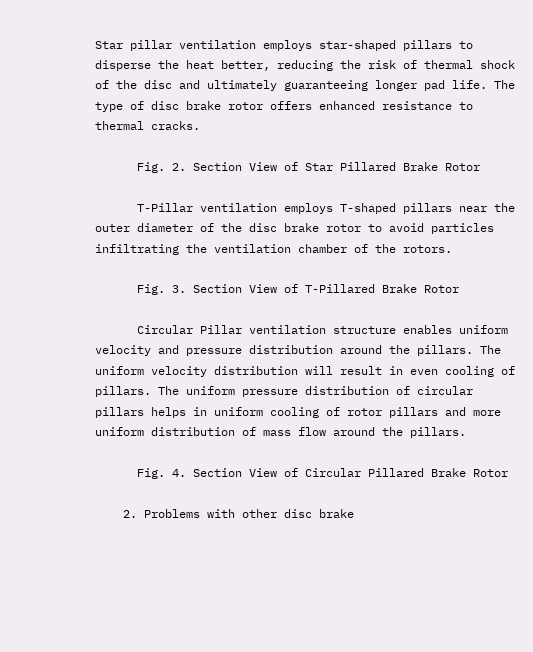Star pillar ventilation employs star-shaped pillars to disperse the heat better, reducing the risk of thermal shock of the disc and ultimately guaranteeing longer pad life. The type of disc brake rotor offers enhanced resistance to thermal cracks.

      Fig. 2. Section View of Star Pillared Brake Rotor

      T-Pillar ventilation employs T-shaped pillars near the outer diameter of the disc brake rotor to avoid particles infiltrating the ventilation chamber of the rotors.

      Fig. 3. Section View of T-Pillared Brake Rotor

      Circular Pillar ventilation structure enables uniform velocity and pressure distribution around the pillars. The uniform velocity distribution will result in even cooling of pillars. The uniform pressure distribution of circular pillars helps in uniform cooling of rotor pillars and more uniform distribution of mass flow around the pillars.

      Fig. 4. Section View of Circular Pillared Brake Rotor

    2. Problems with other disc brake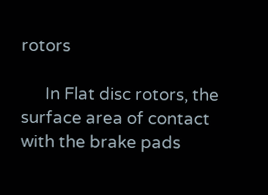rotors

      In Flat disc rotors, the surface area of contact with the brake pads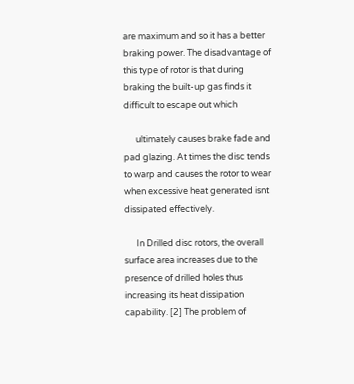are maximum and so it has a better braking power. The disadvantage of this type of rotor is that during braking the built-up gas finds it difficult to escape out which

      ultimately causes brake fade and pad glazing. At times the disc tends to warp and causes the rotor to wear when excessive heat generated isnt dissipated effectively.

      In Drilled disc rotors, the overall surface area increases due to the presence of drilled holes thus increasing its heat dissipation capability. [2] The problem of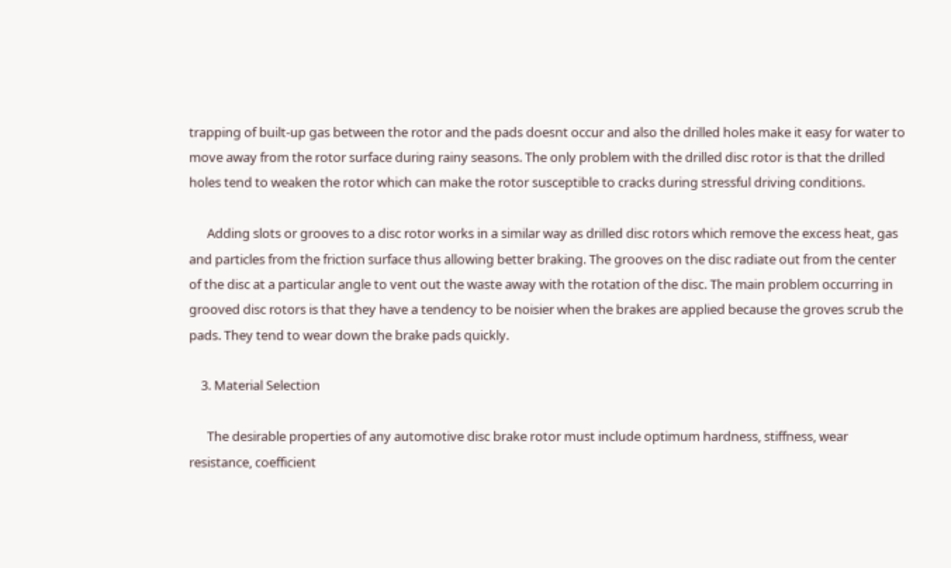trapping of built-up gas between the rotor and the pads doesnt occur and also the drilled holes make it easy for water to move away from the rotor surface during rainy seasons. The only problem with the drilled disc rotor is that the drilled holes tend to weaken the rotor which can make the rotor susceptible to cracks during stressful driving conditions.

      Adding slots or grooves to a disc rotor works in a similar way as drilled disc rotors which remove the excess heat, gas and particles from the friction surface thus allowing better braking. The grooves on the disc radiate out from the center of the disc at a particular angle to vent out the waste away with the rotation of the disc. The main problem occurring in grooved disc rotors is that they have a tendency to be noisier when the brakes are applied because the groves scrub the pads. They tend to wear down the brake pads quickly.

    3. Material Selection

      The desirable properties of any automotive disc brake rotor must include optimum hardness, stiffness, wear resistance, coefficient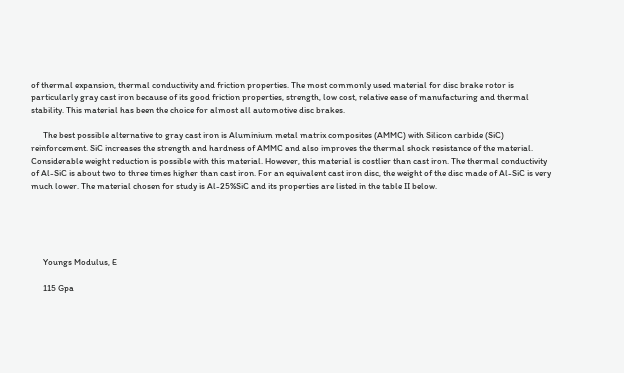of thermal expansion, thermal conductivity and friction properties. The most commonly used material for disc brake rotor is particularly gray cast iron because of its good friction properties, strength, low cost, relative ease of manufacturing and thermal stability. This material has been the choice for almost all automotive disc brakes.

      The best possible alternative to gray cast iron is Aluminium metal matrix composites (AMMC) with Silicon carbide (SiC) reinforcement. SiC increases the strength and hardness of AMMC and also improves the thermal shock resistance of the material. Considerable weight reduction is possible with this material. However, this material is costlier than cast iron. The thermal conductivity of Al-SiC is about two to three times higher than cast iron. For an equivalent cast iron disc, the weight of the disc made of Al-SiC is very much lower. The material chosen for study is Al-25%SiC and its properties are listed in the table II below.





      Youngs Modulus, E

      115 Gpa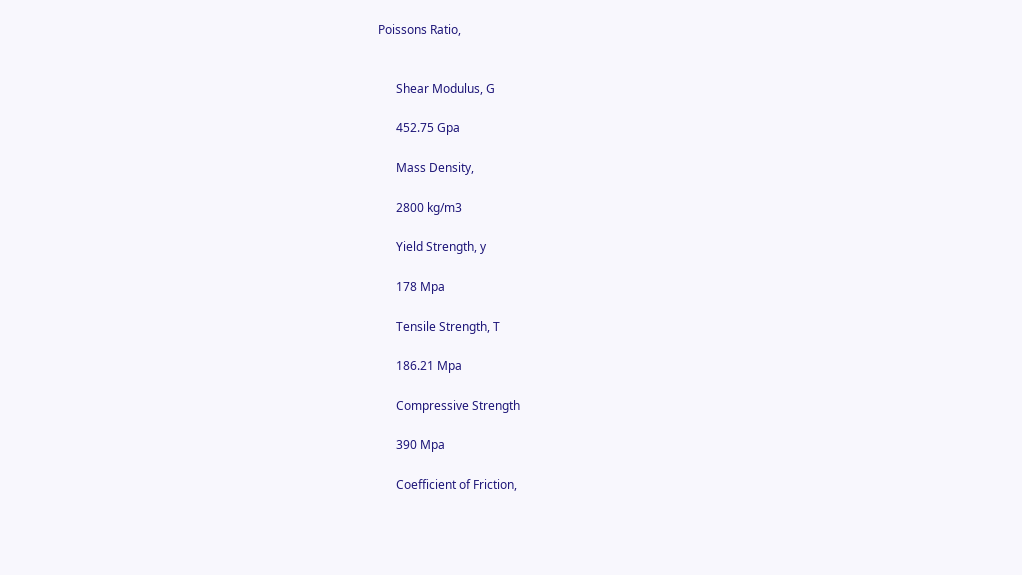Poissons Ratio,


      Shear Modulus, G

      452.75 Gpa

      Mass Density,

      2800 kg/m3

      Yield Strength, y

      178 Mpa

      Tensile Strength, T

      186.21 Mpa

      Compressive Strength

      390 Mpa

      Coefficient of Friction,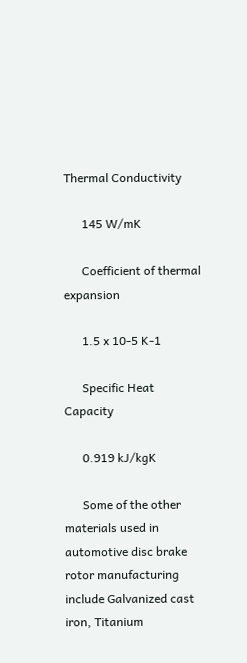Thermal Conductivity

      145 W/mK

      Coefficient of thermal expansion

      1.5 x 10-5 K-1

      Specific Heat Capacity

      0.919 kJ/kgK

      Some of the other materials used in automotive disc brake rotor manufacturing include Galvanized cast iron, Titanium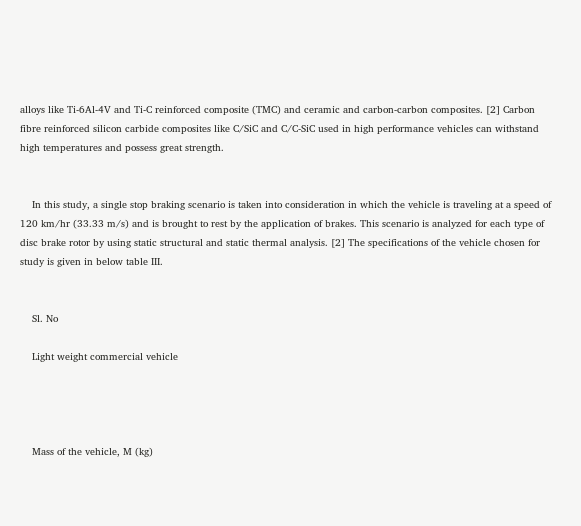alloys like Ti-6Al-4V and Ti-C reinforced composite (TMC) and ceramic and carbon-carbon composites. [2] Carbon fibre reinforced silicon carbide composites like C/SiC and C/C-SiC used in high performance vehicles can withstand high temperatures and possess great strength.


    In this study, a single stop braking scenario is taken into consideration in which the vehicle is traveling at a speed of 120 km/hr (33.33 m/s) and is brought to rest by the application of brakes. This scenario is analyzed for each type of disc brake rotor by using static structural and static thermal analysis. [2] The specifications of the vehicle chosen for study is given in below table III.


    Sl. No

    Light weight commercial vehicle




    Mass of the vehicle, M (kg)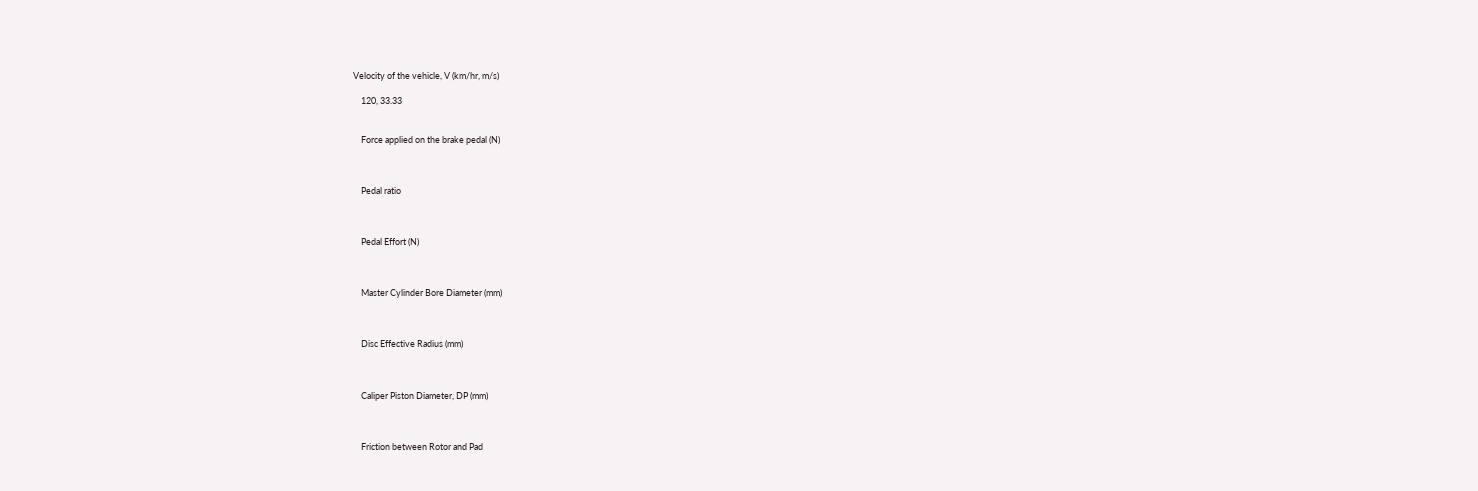Velocity of the vehicle, V (km/hr, m/s)

    120, 33.33


    Force applied on the brake pedal (N)



    Pedal ratio



    Pedal Effort (N)



    Master Cylinder Bore Diameter (mm)



    Disc Effective Radius (mm)



    Caliper Piston Diameter, DP (mm)



    Friction between Rotor and Pad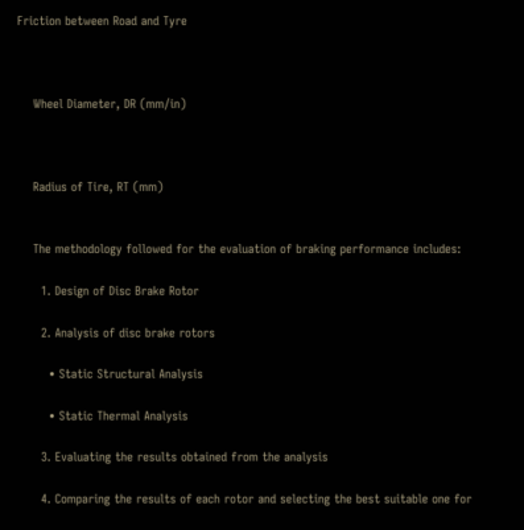Friction between Road and Tyre



    Wheel Diameter, DR (mm/in)



    Radius of Tire, RT (mm)


    The methodology followed for the evaluation of braking performance includes:

      1. Design of Disc Brake Rotor

      2. Analysis of disc brake rotors

        • Static Structural Analysis

        • Static Thermal Analysis

      3. Evaluating the results obtained from the analysis

      4. Comparing the results of each rotor and selecting the best suitable one for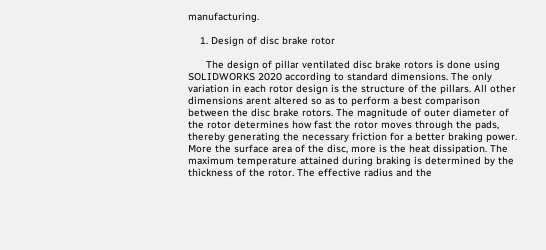manufacturing.

    1. Design of disc brake rotor

      The design of pillar ventilated disc brake rotors is done using SOLIDWORKS 2020 according to standard dimensions. The only variation in each rotor design is the structure of the pillars. All other dimensions arent altered so as to perform a best comparison between the disc brake rotors. The magnitude of outer diameter of the rotor determines how fast the rotor moves through the pads, thereby generating the necessary friction for a better braking power. More the surface area of the disc, more is the heat dissipation. The maximum temperature attained during braking is determined by the thickness of the rotor. The effective radius and the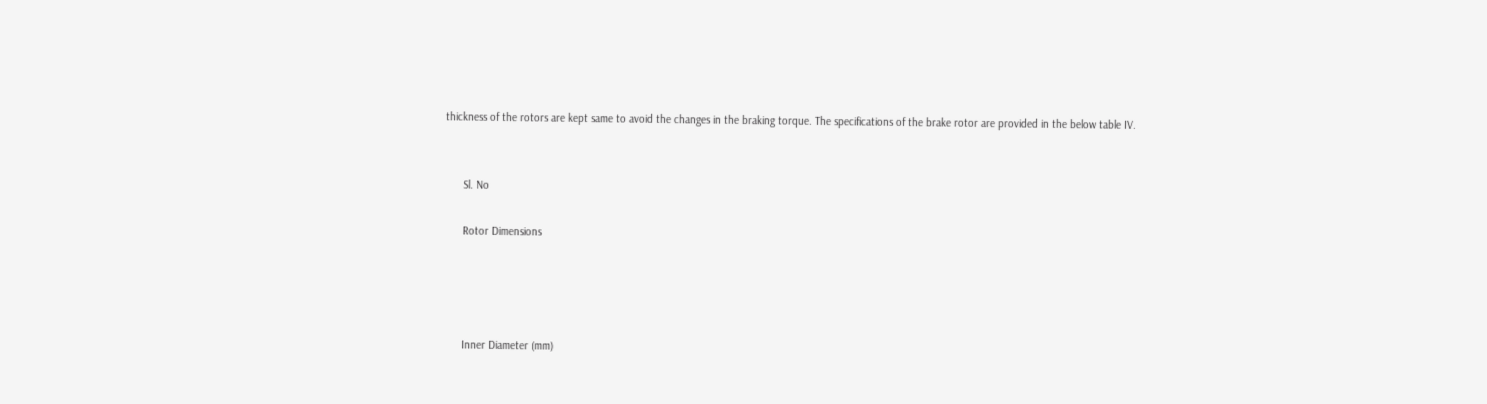thickness of the rotors are kept same to avoid the changes in the braking torque. The specifications of the brake rotor are provided in the below table IV.


      Sl. No

      Rotor Dimensions




      Inner Diameter (mm)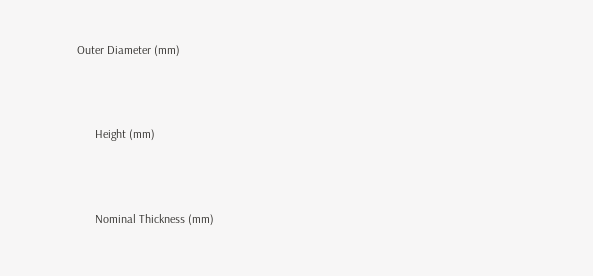Outer Diameter (mm)



      Height (mm)



      Nominal Thickness (mm)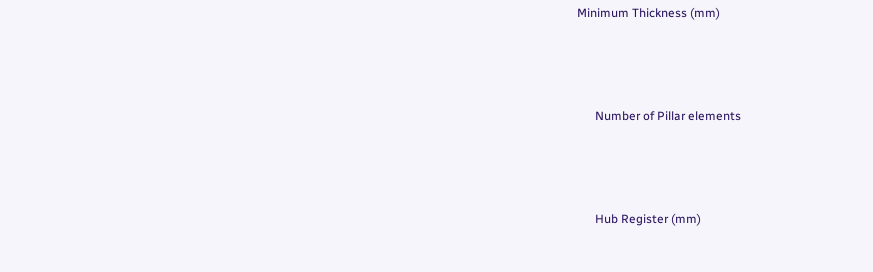Minimum Thickness (mm)



      Number of Pillar elements



      Hub Register (mm)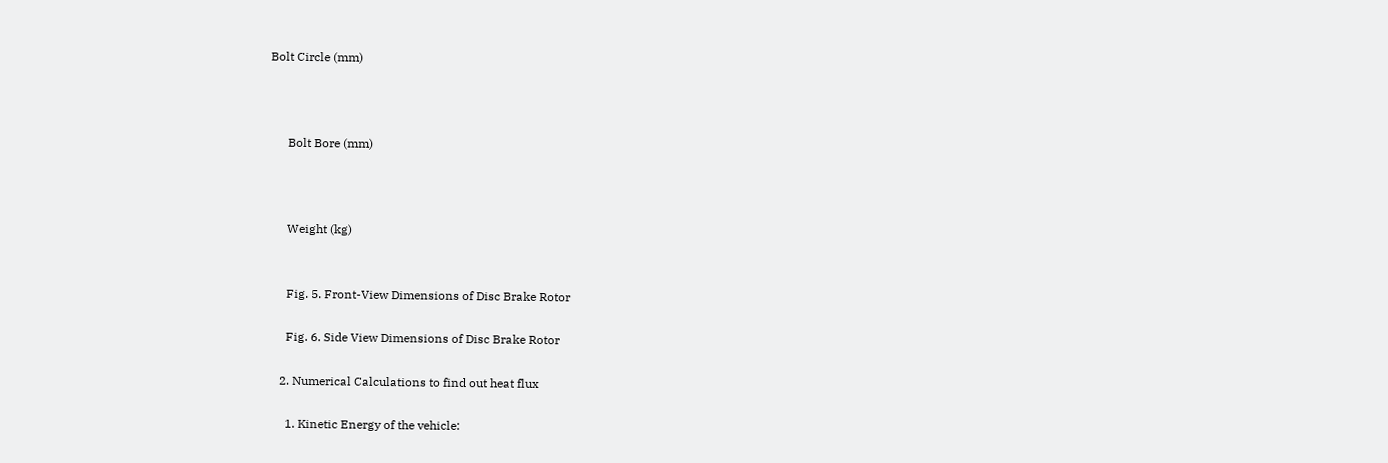Bolt Circle (mm)



      Bolt Bore (mm)



      Weight (kg)


      Fig. 5. Front-View Dimensions of Disc Brake Rotor

      Fig. 6. Side View Dimensions of Disc Brake Rotor

    2. Numerical Calculations to find out heat flux

      1. Kinetic Energy of the vehicle: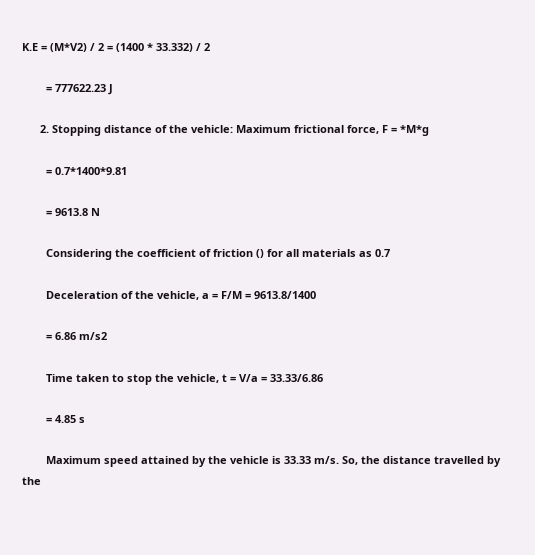K.E = (M*V2) / 2 = (1400 * 33.332) / 2

        = 777622.23 J

      2. Stopping distance of the vehicle: Maximum frictional force, F = *M*g

        = 0.7*1400*9.81

        = 9613.8 N

        Considering the coefficient of friction () for all materials as 0.7

        Deceleration of the vehicle, a = F/M = 9613.8/1400

        = 6.86 m/s2

        Time taken to stop the vehicle, t = V/a = 33.33/6.86

        = 4.85 s

        Maximum speed attained by the vehicle is 33.33 m/s. So, the distance travelled by the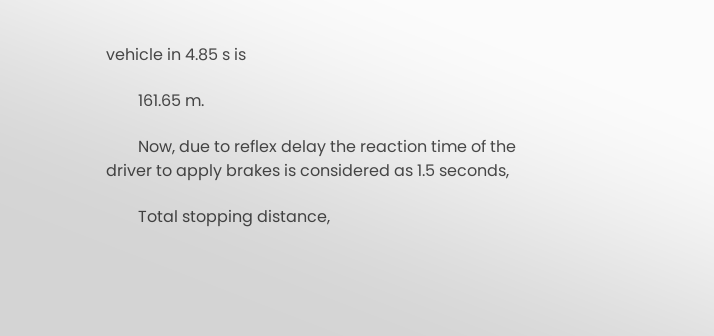vehicle in 4.85 s is

        161.65 m.

        Now, due to reflex delay the reaction time of the driver to apply brakes is considered as 1.5 seconds,

        Total stopping distance,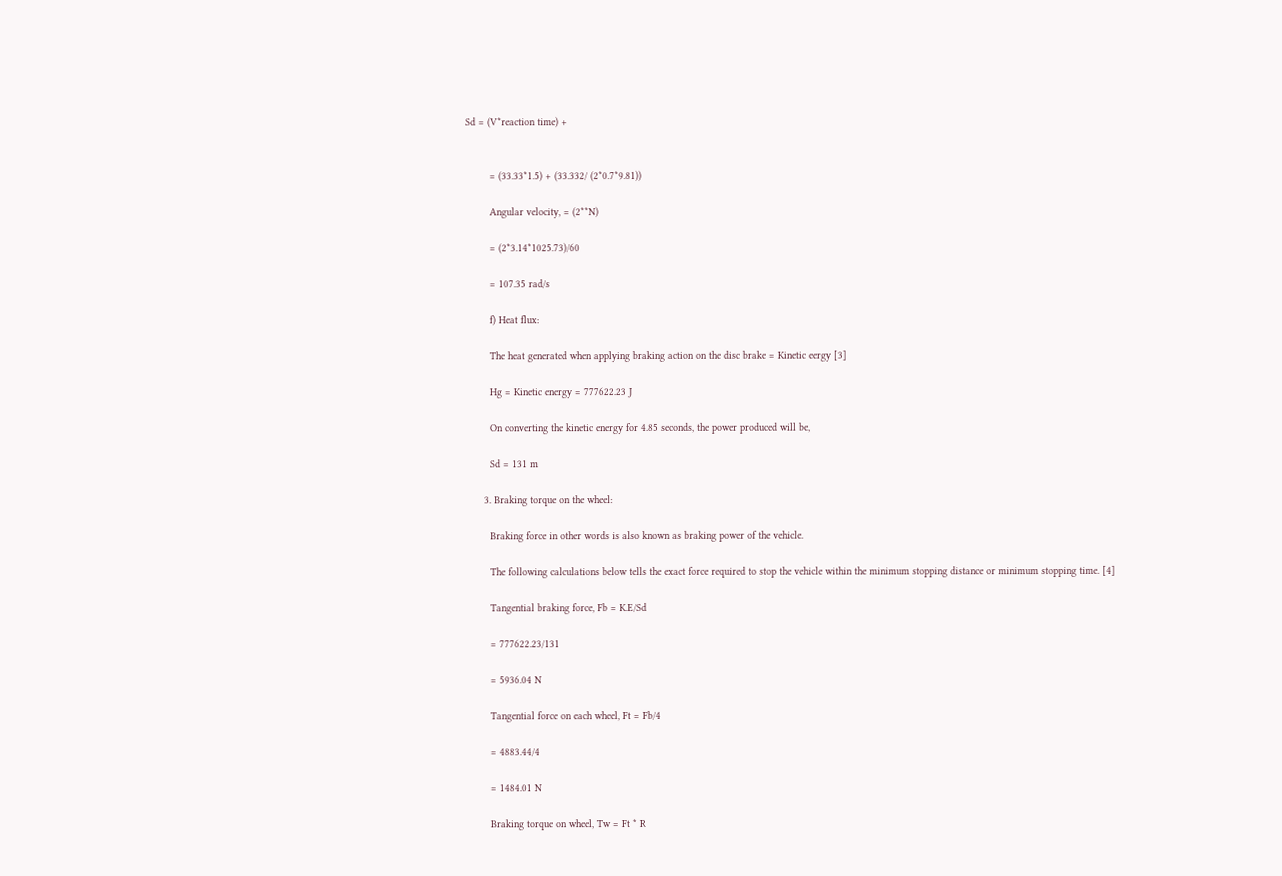Sd = (V*reaction time) +


        = (33.33*1.5) + (33.332/ (2*0.7*9.81))

        Angular velocity, = (2**N)

        = (2*3.14*1025.73)/60

        = 107.35 rad/s

        f) Heat flux:

        The heat generated when applying braking action on the disc brake = Kinetic eergy [3]

        Hg = Kinetic energy = 777622.23 J

        On converting the kinetic energy for 4.85 seconds, the power produced will be,

        Sd = 131 m

      3. Braking torque on the wheel:

        Braking force in other words is also known as braking power of the vehicle.

        The following calculations below tells the exact force required to stop the vehicle within the minimum stopping distance or minimum stopping time. [4]

        Tangential braking force, Fb = K.E/Sd

        = 777622.23/131

        = 5936.04 N

        Tangential force on each wheel, Ft = Fb/4

        = 4883.44/4

        = 1484.01 N

        Braking torque on wheel, Tw = Ft * R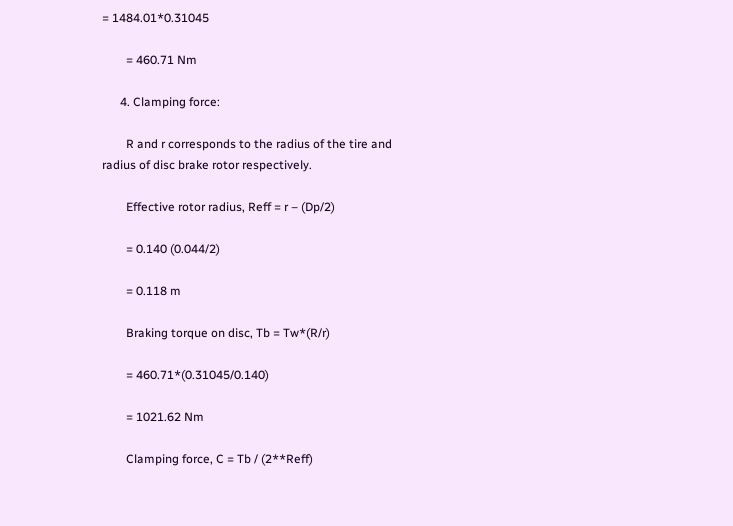= 1484.01*0.31045

        = 460.71 Nm

      4. Clamping force:

        R and r corresponds to the radius of the tire and radius of disc brake rotor respectively.

        Effective rotor radius, Reff = r – (Dp/2)

        = 0.140 (0.044/2)

        = 0.118 m

        Braking torque on disc, Tb = Tw*(R/r)

        = 460.71*(0.31045/0.140)

        = 1021.62 Nm

        Clamping force, C = Tb / (2**Reff)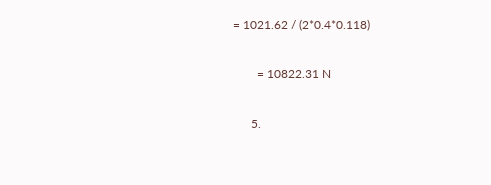= 1021.62 / (2*0.4*0.118)

        = 10822.31 N

      5.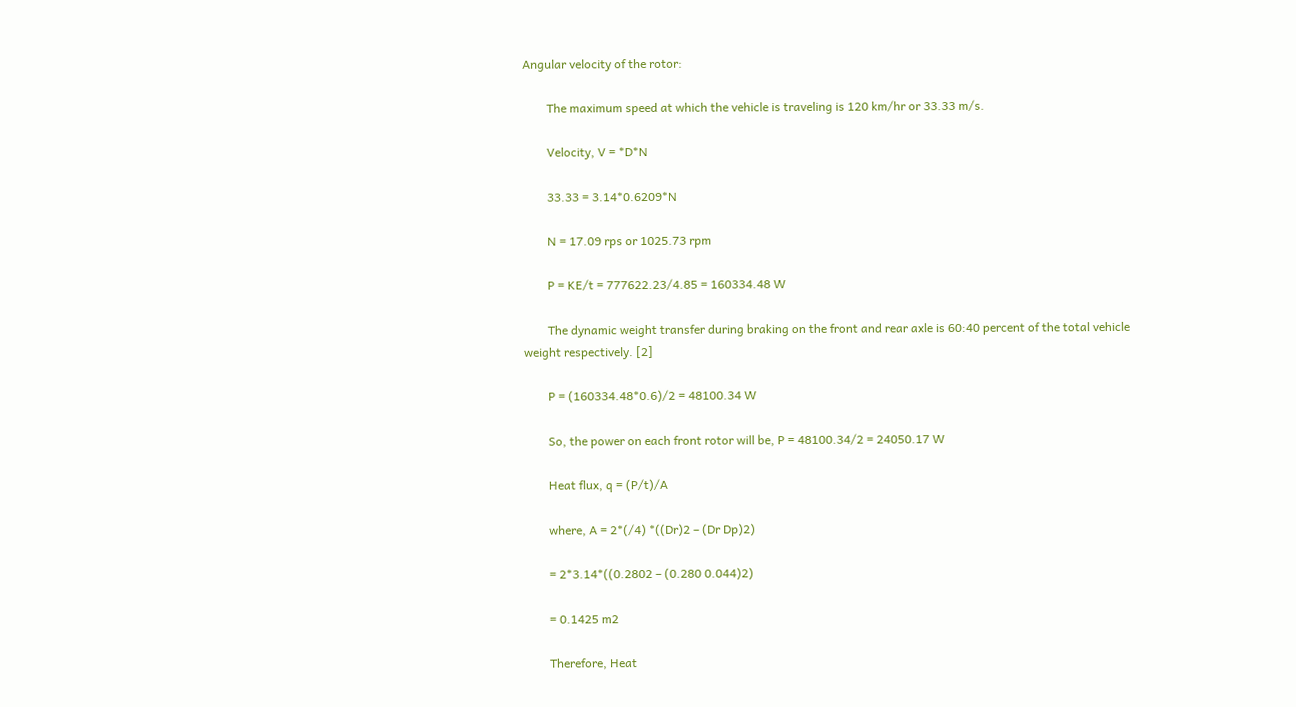Angular velocity of the rotor:

        The maximum speed at which the vehicle is traveling is 120 km/hr or 33.33 m/s.

        Velocity, V = *D*N

        33.33 = 3.14*0.6209*N

        N = 17.09 rps or 1025.73 rpm

        P = KE/t = 777622.23/4.85 = 160334.48 W

        The dynamic weight transfer during braking on the front and rear axle is 60:40 percent of the total vehicle weight respectively. [2]

        P = (160334.48*0.6)/2 = 48100.34 W

        So, the power on each front rotor will be, P = 48100.34/2 = 24050.17 W

        Heat flux, q = (P/t)/A

        where, A = 2*(/4) *((Dr)2 – (Dr Dp)2)

        = 2*3.14*((0.2802 – (0.280 0.044)2)

        = 0.1425 m2

        Therefore, Heat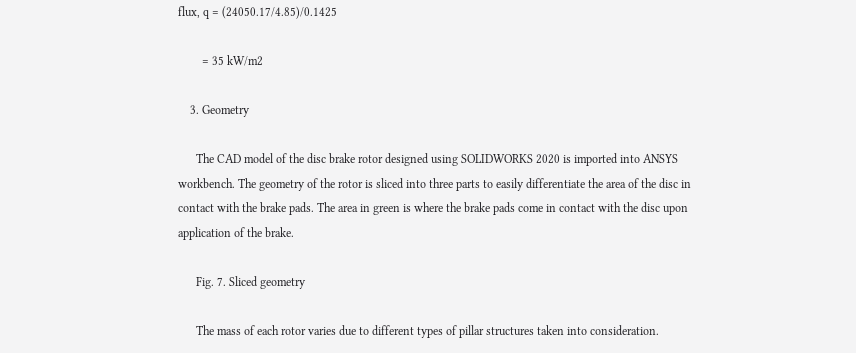flux, q = (24050.17/4.85)/0.1425

        = 35 kW/m2

    3. Geometry

      The CAD model of the disc brake rotor designed using SOLIDWORKS 2020 is imported into ANSYS workbench. The geometry of the rotor is sliced into three parts to easily differentiate the area of the disc in contact with the brake pads. The area in green is where the brake pads come in contact with the disc upon application of the brake.

      Fig. 7. Sliced geometry

      The mass of each rotor varies due to different types of pillar structures taken into consideration.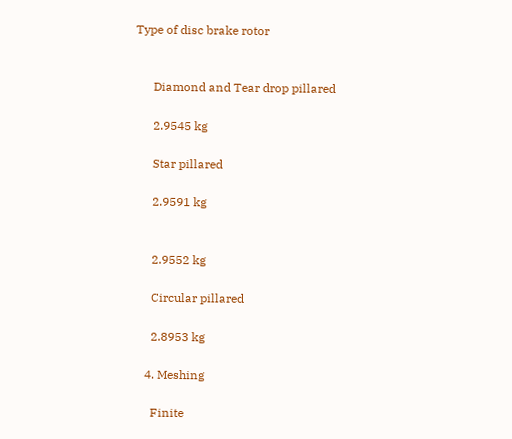Type of disc brake rotor


      Diamond and Tear drop pillared

      2.9545 kg

      Star pillared

      2.9591 kg


      2.9552 kg

      Circular pillared

      2.8953 kg

    4. Meshing

      Finite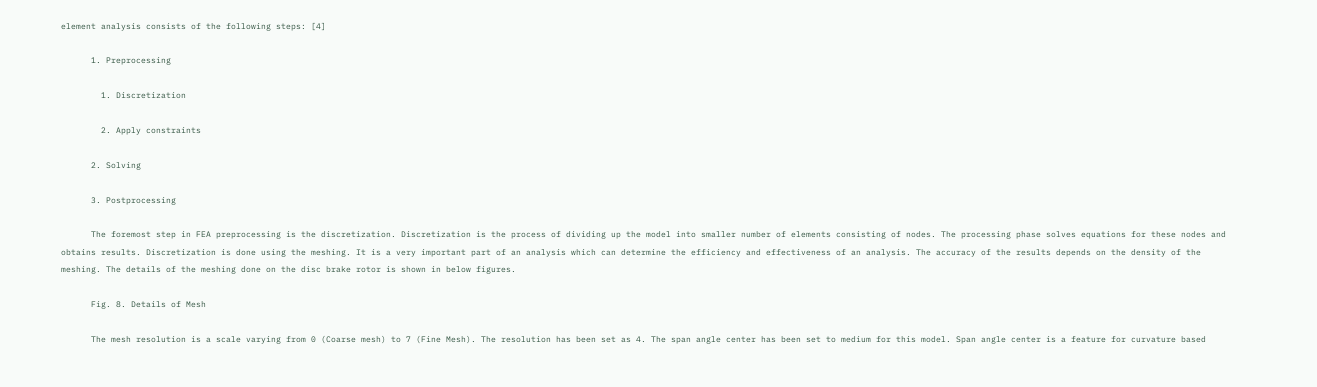element analysis consists of the following steps: [4]

      1. Preprocessing

        1. Discretization

        2. Apply constraints

      2. Solving

      3. Postprocessing

      The foremost step in FEA preprocessing is the discretization. Discretization is the process of dividing up the model into smaller number of elements consisting of nodes. The processing phase solves equations for these nodes and obtains results. Discretization is done using the meshing. It is a very important part of an analysis which can determine the efficiency and effectiveness of an analysis. The accuracy of the results depends on the density of the meshing. The details of the meshing done on the disc brake rotor is shown in below figures.

      Fig. 8. Details of Mesh

      The mesh resolution is a scale varying from 0 (Coarse mesh) to 7 (Fine Mesh). The resolution has been set as 4. The span angle center has been set to medium for this model. Span angle center is a feature for curvature based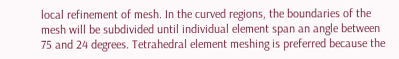local refinement of mesh. In the curved regions, the boundaries of the mesh will be subdivided until individual element span an angle between 75 and 24 degrees. Tetrahedral element meshing is preferred because the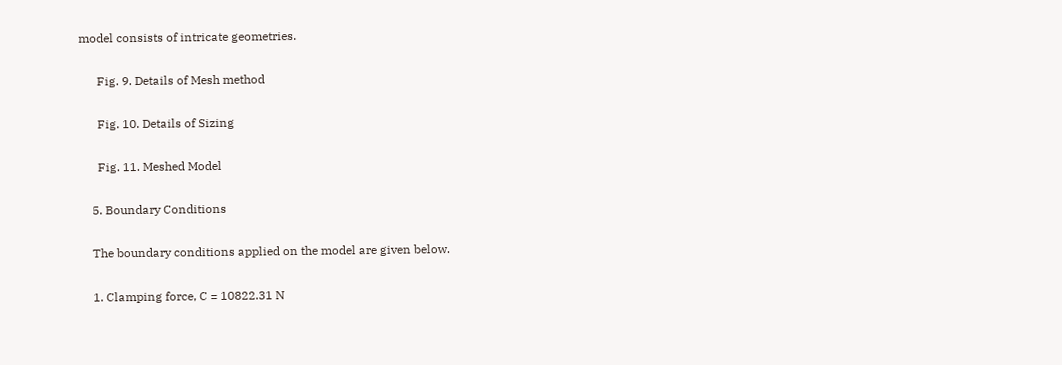model consists of intricate geometries.

      Fig. 9. Details of Mesh method

      Fig. 10. Details of Sizing

      Fig. 11. Meshed Model

    5. Boundary Conditions

    The boundary conditions applied on the model are given below.

    1. Clamping force, C = 10822.31 N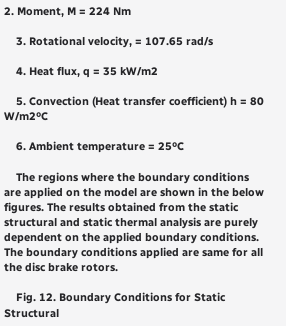2. Moment, M = 224 Nm

    3. Rotational velocity, = 107.65 rad/s

    4. Heat flux, q = 35 kW/m2

    5. Convection (Heat transfer coefficient) h = 80 W/m2ºC

    6. Ambient temperature = 25ºC

    The regions where the boundary conditions are applied on the model are shown in the below figures. The results obtained from the static structural and static thermal analysis are purely dependent on the applied boundary conditions. The boundary conditions applied are same for all the disc brake rotors.

    Fig. 12. Boundary Conditions for Static Structural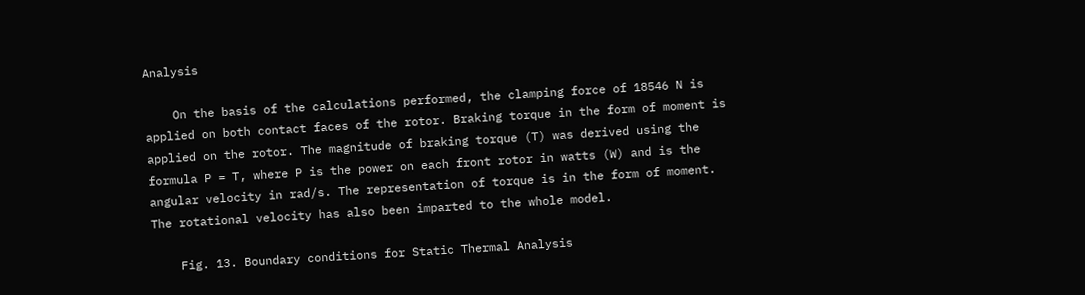Analysis

    On the basis of the calculations performed, the clamping force of 18546 N is applied on both contact faces of the rotor. Braking torque in the form of moment is applied on the rotor. The magnitude of braking torque (T) was derived using the formula P = T, where P is the power on each front rotor in watts (W) and is the angular velocity in rad/s. The representation of torque is in the form of moment. The rotational velocity has also been imparted to the whole model.

    Fig. 13. Boundary conditions for Static Thermal Analysis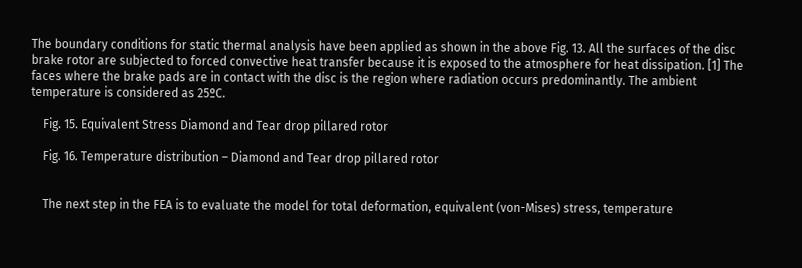The boundary conditions for static thermal analysis have been applied as shown in the above Fig. 13. All the surfaces of the disc brake rotor are subjected to forced convective heat transfer because it is exposed to the atmosphere for heat dissipation. [1] The faces where the brake pads are in contact with the disc is the region where radiation occurs predominantly. The ambient temperature is considered as 25ºC.

    Fig. 15. Equivalent Stress Diamond and Tear drop pillared rotor

    Fig. 16. Temperature distribution – Diamond and Tear drop pillared rotor


    The next step in the FEA is to evaluate the model for total deformation, equivalent (von-Mises) stress, temperature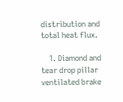distribution and total heat flux.

    1. Diamond and tear drop pillar ventilated brake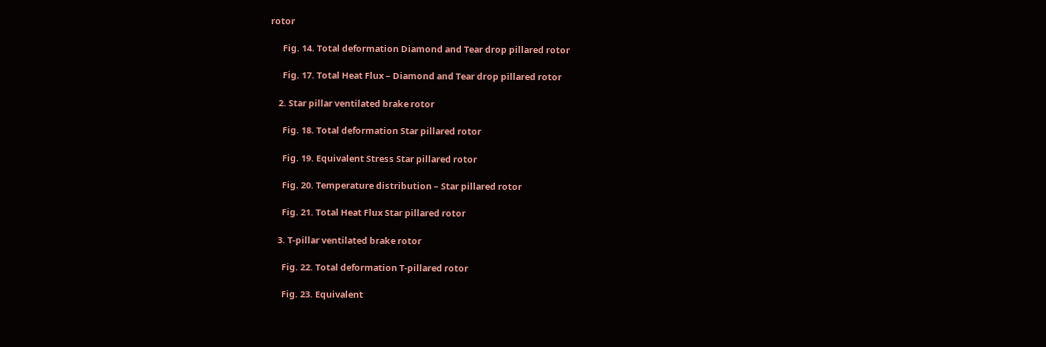rotor

      Fig. 14. Total deformation Diamond and Tear drop pillared rotor

      Fig. 17. Total Heat Flux – Diamond and Tear drop pillared rotor

    2. Star pillar ventilated brake rotor

      Fig. 18. Total deformation Star pillared rotor

      Fig. 19. Equivalent Stress Star pillared rotor

      Fig. 20. Temperature distribution – Star pillared rotor

      Fig. 21. Total Heat Flux Star pillared rotor

    3. T-pillar ventilated brake rotor

      Fig. 22. Total deformation T-pillared rotor

      Fig. 23. Equivalent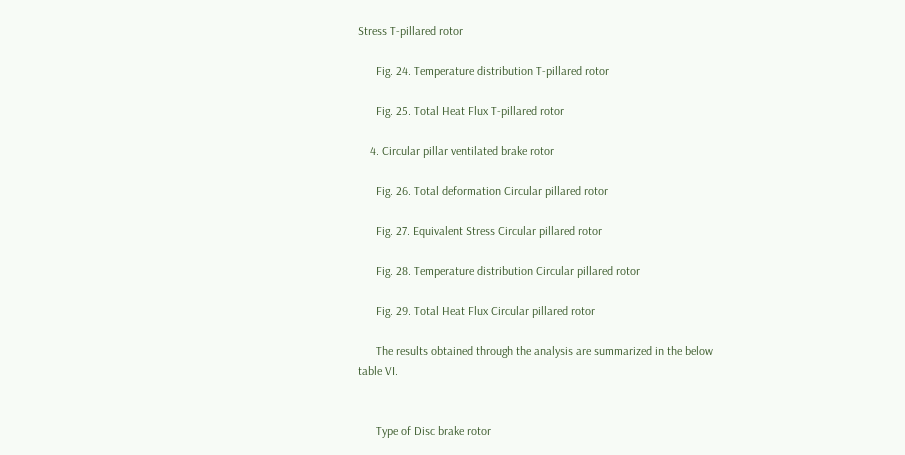Stress T-pillared rotor

      Fig. 24. Temperature distribution T-pillared rotor

      Fig. 25. Total Heat Flux T-pillared rotor

    4. Circular pillar ventilated brake rotor

      Fig. 26. Total deformation Circular pillared rotor

      Fig. 27. Equivalent Stress Circular pillared rotor

      Fig. 28. Temperature distribution Circular pillared rotor

      Fig. 29. Total Heat Flux Circular pillared rotor

      The results obtained through the analysis are summarized in the below table VI.


      Type of Disc brake rotor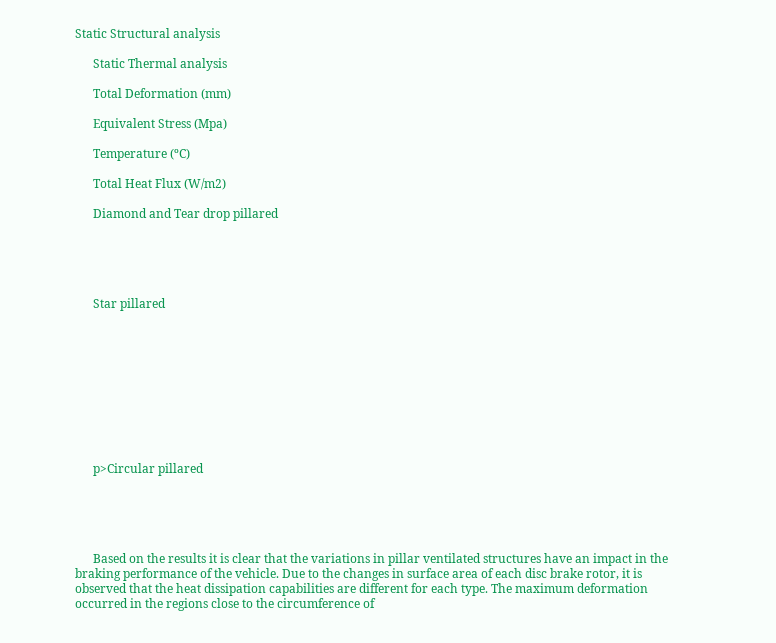Static Structural analysis

      Static Thermal analysis

      Total Deformation (mm)

      Equivalent Stress (Mpa)

      Temperature (ºC)

      Total Heat Flux (W/m2)

      Diamond and Tear drop pillared





      Star pillared










      p>Circular pillared





      Based on the results it is clear that the variations in pillar ventilated structures have an impact in the braking performance of the vehicle. Due to the changes in surface area of each disc brake rotor, it is observed that the heat dissipation capabilities are different for each type. The maximum deformation occurred in the regions close to the circumference of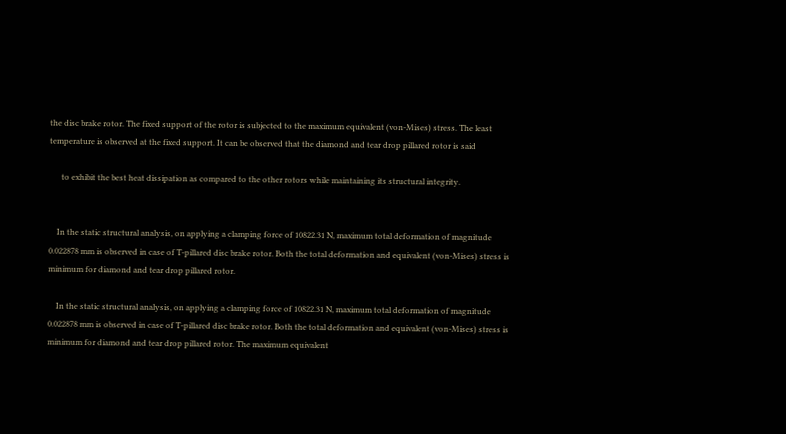the disc brake rotor. The fixed support of the rotor is subjected to the maximum equivalent (von-Mises) stress. The least temperature is observed at the fixed support. It can be observed that the diamond and tear drop pillared rotor is said

      to exhibit the best heat dissipation as compared to the other rotors while maintaining its structural integrity.


    In the static structural analysis, on applying a clamping force of 10822.31 N, maximum total deformation of magnitude 0.022878 mm is observed in case of T-pillared disc brake rotor. Both the total deformation and equivalent (von-Mises) stress is minimum for diamond and tear drop pillared rotor.

    In the static structural analysis, on applying a clamping force of 10822.31 N, maximum total deformation of magnitude 0.022878 mm is observed in case of T-pillared disc brake rotor. Both the total deformation and equivalent (von-Mises) stress is minimum for diamond and tear drop pillared rotor. The maximum equivalent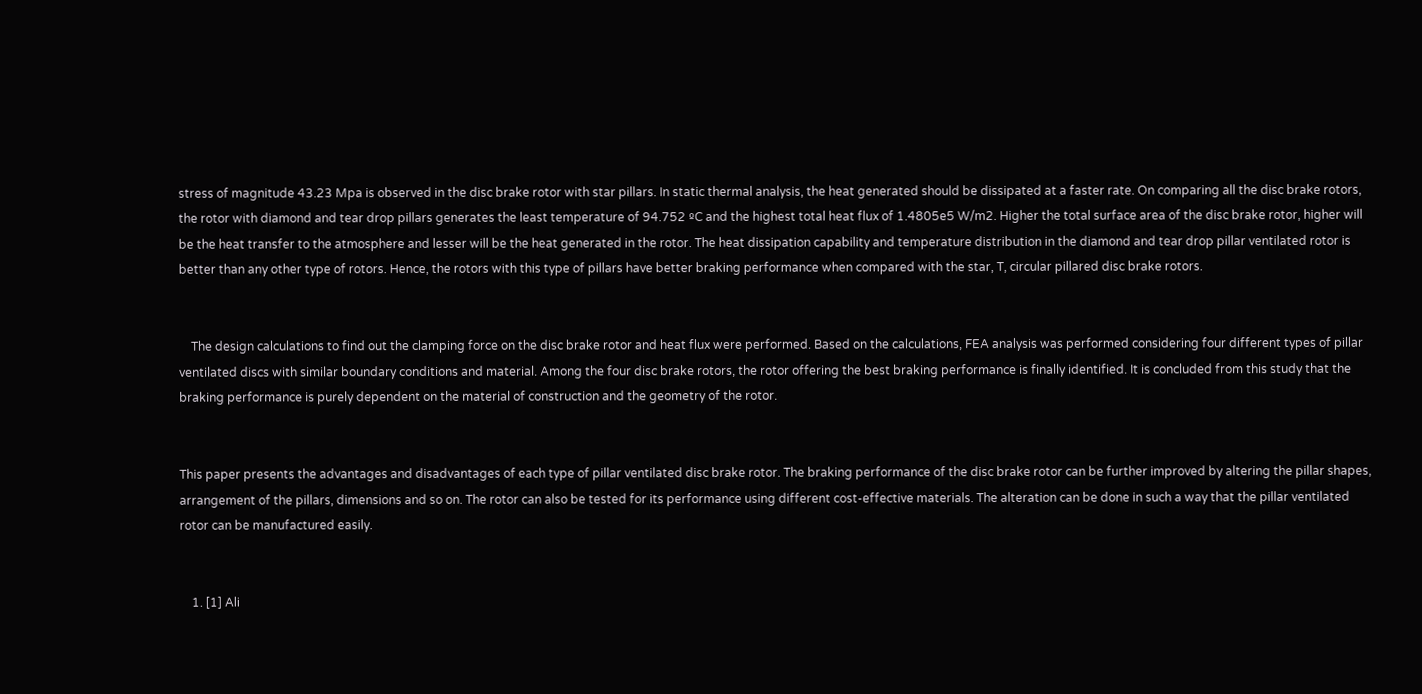stress of magnitude 43.23 Mpa is observed in the disc brake rotor with star pillars. In static thermal analysis, the heat generated should be dissipated at a faster rate. On comparing all the disc brake rotors, the rotor with diamond and tear drop pillars generates the least temperature of 94.752 ºC and the highest total heat flux of 1.4805e5 W/m2. Higher the total surface area of the disc brake rotor, higher will be the heat transfer to the atmosphere and lesser will be the heat generated in the rotor. The heat dissipation capability and temperature distribution in the diamond and tear drop pillar ventilated rotor is better than any other type of rotors. Hence, the rotors with this type of pillars have better braking performance when compared with the star, T, circular pillared disc brake rotors.


    The design calculations to find out the clamping force on the disc brake rotor and heat flux were performed. Based on the calculations, FEA analysis was performed considering four different types of pillar ventilated discs with similar boundary conditions and material. Among the four disc brake rotors, the rotor offering the best braking performance is finally identified. It is concluded from this study that the braking performance is purely dependent on the material of construction and the geometry of the rotor.


This paper presents the advantages and disadvantages of each type of pillar ventilated disc brake rotor. The braking performance of the disc brake rotor can be further improved by altering the pillar shapes, arrangement of the pillars, dimensions and so on. The rotor can also be tested for its performance using different cost-effective materials. The alteration can be done in such a way that the pillar ventilated rotor can be manufactured easily.


    1. [1] Ali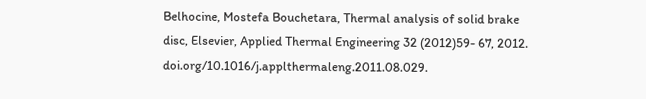Belhocine, Mostefa Bouchetara, Thermal analysis of solid brake disc, Elsevier, Applied Thermal Engineering 32 (2012)59- 67, 2012. doi.org/10.1016/j.applthermaleng.2011.08.029.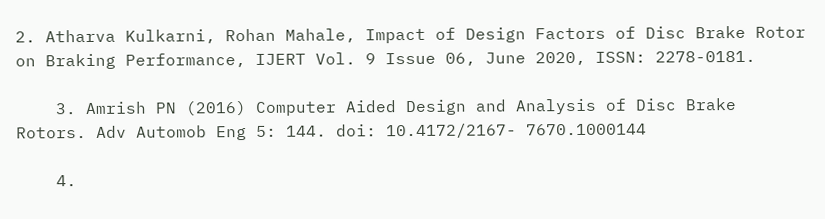2. Atharva Kulkarni, Rohan Mahale, Impact of Design Factors of Disc Brake Rotor on Braking Performance, IJERT Vol. 9 Issue 06, June 2020, ISSN: 2278-0181.

    3. Amrish PN (2016) Computer Aided Design and Analysis of Disc Brake Rotors. Adv Automob Eng 5: 144. doi: 10.4172/2167- 7670.1000144

    4.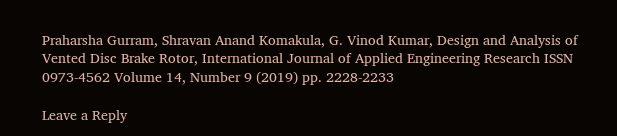Praharsha Gurram, Shravan Anand Komakula, G. Vinod Kumar, Design and Analysis of Vented Disc Brake Rotor, International Journal of Applied Engineering Research ISSN 0973-4562 Volume 14, Number 9 (2019) pp. 2228-2233

Leave a Reply